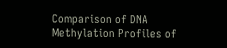Comparison of DNA Methylation Profiles of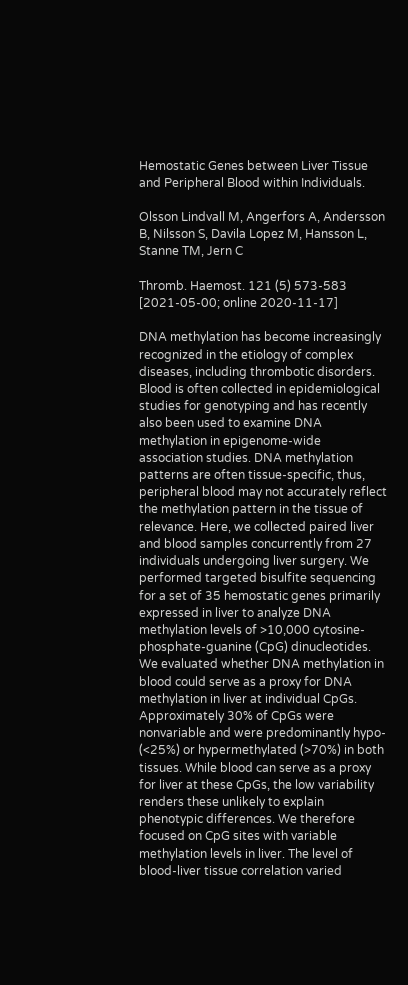Hemostatic Genes between Liver Tissue and Peripheral Blood within Individuals.

Olsson Lindvall M, Angerfors A, Andersson B, Nilsson S, Davila Lopez M, Hansson L, Stanne TM, Jern C

Thromb. Haemost. 121 (5) 573-583 [2021-05-00; online 2020-11-17]

DNA methylation has become increasingly recognized in the etiology of complex diseases, including thrombotic disorders. Blood is often collected in epidemiological studies for genotyping and has recently also been used to examine DNA methylation in epigenome-wide association studies. DNA methylation patterns are often tissue-specific, thus, peripheral blood may not accurately reflect the methylation pattern in the tissue of relevance. Here, we collected paired liver and blood samples concurrently from 27 individuals undergoing liver surgery. We performed targeted bisulfite sequencing for a set of 35 hemostatic genes primarily expressed in liver to analyze DNA methylation levels of >10,000 cytosine-phosphate-guanine (CpG) dinucleotides. We evaluated whether DNA methylation in blood could serve as a proxy for DNA methylation in liver at individual CpGs. Approximately 30% of CpGs were nonvariable and were predominantly hypo- (<25%) or hypermethylated (>70%) in both tissues. While blood can serve as a proxy for liver at these CpGs, the low variability renders these unlikely to explain phenotypic differences. We therefore focused on CpG sites with variable methylation levels in liver. The level of blood-liver tissue correlation varied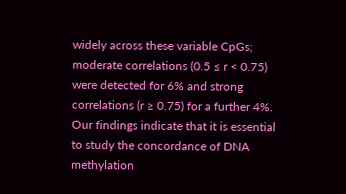widely across these variable CpGs; moderate correlations (0.5 ≤ r < 0.75) were detected for 6% and strong correlations (r ≥ 0.75) for a further 4%. Our findings indicate that it is essential to study the concordance of DNA methylation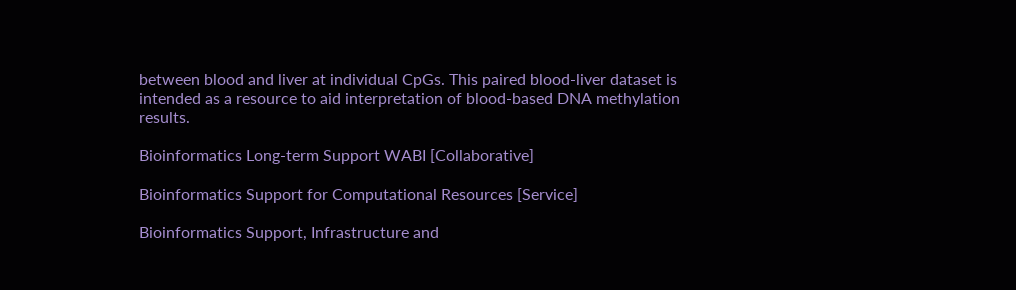between blood and liver at individual CpGs. This paired blood-liver dataset is intended as a resource to aid interpretation of blood-based DNA methylation results.

Bioinformatics Long-term Support WABI [Collaborative]

Bioinformatics Support for Computational Resources [Service]

Bioinformatics Support, Infrastructure and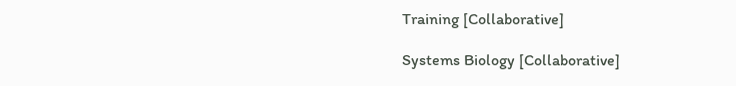Training [Collaborative]

Systems Biology [Collaborative]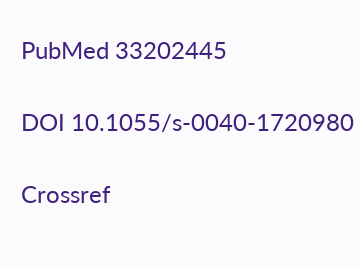PubMed 33202445

DOI 10.1055/s-0040-1720980

Crossref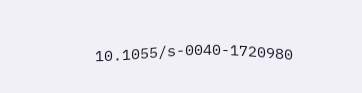10.1055/s-0040-1720980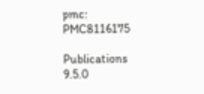pmc: PMC8116175

Publications 9.5.0